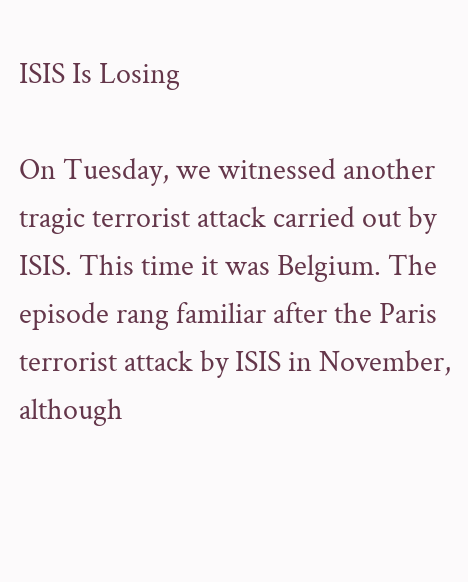ISIS Is Losing

On Tuesday, we witnessed another tragic terrorist attack carried out by ISIS. This time it was Belgium. The episode rang familiar after the Paris terrorist attack by ISIS in November, although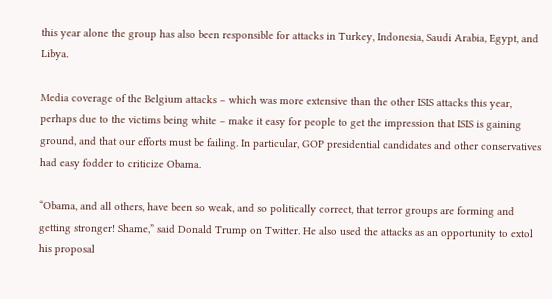this year alone the group has also been responsible for attacks in Turkey, Indonesia, Saudi Arabia, Egypt, and Libya.

Media coverage of the Belgium attacks – which was more extensive than the other ISIS attacks this year, perhaps due to the victims being white – make it easy for people to get the impression that ISIS is gaining ground, and that our efforts must be failing. In particular, GOP presidential candidates and other conservatives had easy fodder to criticize Obama.

“Obama, and all others, have been so weak, and so politically correct, that terror groups are forming and getting stronger! Shame,” said Donald Trump on Twitter. He also used the attacks as an opportunity to extol his proposal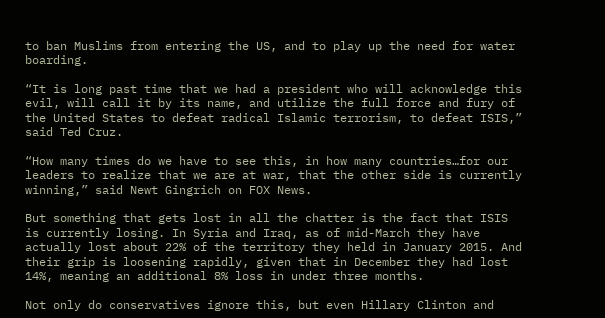to ban Muslims from entering the US, and to play up the need for water boarding.

“It is long past time that we had a president who will acknowledge this evil, will call it by its name, and utilize the full force and fury of the United States to defeat radical Islamic terrorism, to defeat ISIS,” said Ted Cruz.

“How many times do we have to see this, in how many countries…for our leaders to realize that we are at war, that the other side is currently winning,” said Newt Gingrich on FOX News.

But something that gets lost in all the chatter is the fact that ISIS is currently losing. In Syria and Iraq, as of mid-March they have actually lost about 22% of the territory they held in January 2015. And their grip is loosening rapidly, given that in December they had lost 14%, meaning an additional 8% loss in under three months.

Not only do conservatives ignore this, but even Hillary Clinton and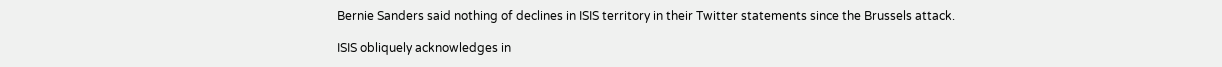Bernie Sanders said nothing of declines in ISIS territory in their Twitter statements since the Brussels attack.

ISIS obliquely acknowledges in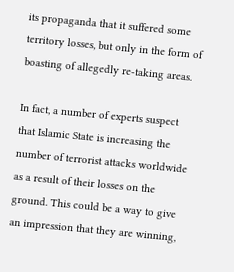its propaganda that it suffered some territory losses, but only in the form of boasting of allegedly re-taking areas.

In fact, a number of experts suspect that Islamic State is increasing the number of terrorist attacks worldwide as a result of their losses on the ground. This could be a way to give an impression that they are winning,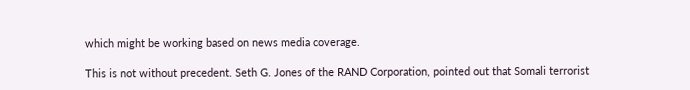which might be working based on news media coverage.

This is not without precedent. Seth G. Jones of the RAND Corporation, pointed out that Somali terrorist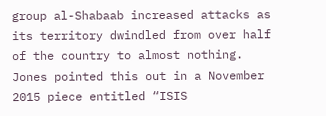group al-Shabaab increased attacks as its territory dwindled from over half of the country to almost nothing. Jones pointed this out in a November 2015 piece entitled “ISIS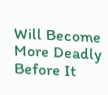Will Become More Deadly Before It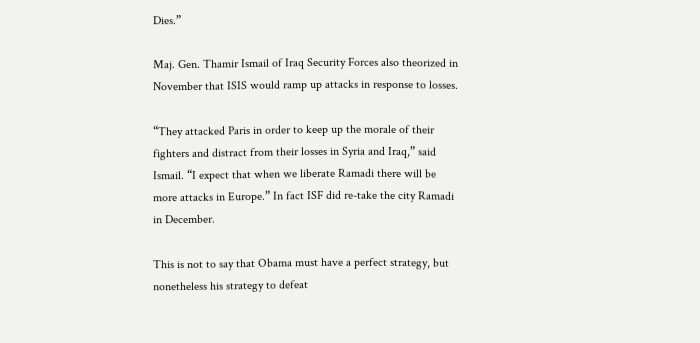Dies.”

Maj. Gen. Thamir Ismail of Iraq Security Forces also theorized in November that ISIS would ramp up attacks in response to losses.

“They attacked Paris in order to keep up the morale of their fighters and distract from their losses in Syria and Iraq,” said Ismail. “I expect that when we liberate Ramadi there will be more attacks in Europe.” In fact ISF did re-take the city Ramadi in December.

This is not to say that Obama must have a perfect strategy, but nonetheless his strategy to defeat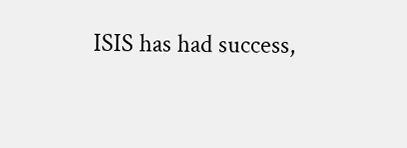ISIS has had success,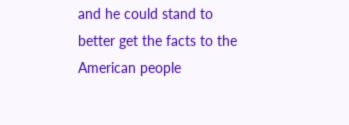and he could stand to better get the facts to the American people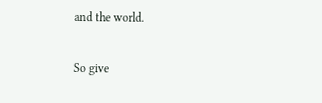and the world.

So give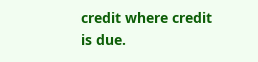credit where credit is due.